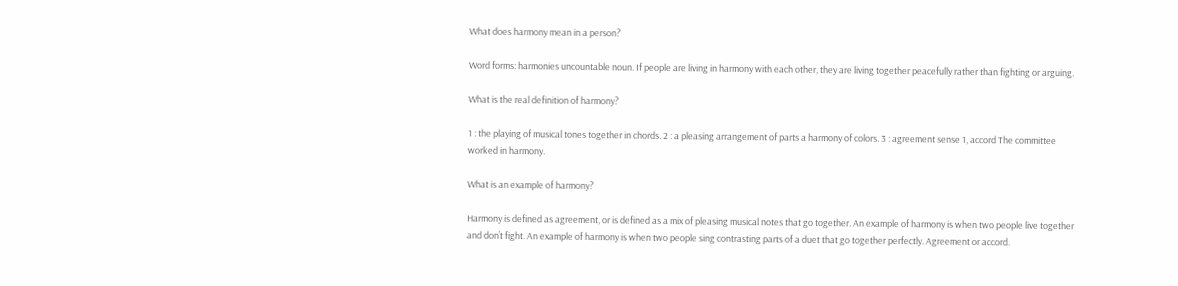What does harmony mean in a person?

Word forms: harmonies uncountable noun. If people are living in harmony with each other, they are living together peacefully rather than fighting or arguing.

What is the real definition of harmony?

1 : the playing of musical tones together in chords. 2 : a pleasing arrangement of parts a harmony of colors. 3 : agreement sense 1, accord The committee worked in harmony.

What is an example of harmony?

Harmony is defined as agreement, or is defined as a mix of pleasing musical notes that go together. An example of harmony is when two people live together and don’t fight. An example of harmony is when two people sing contrasting parts of a duet that go together perfectly. Agreement or accord.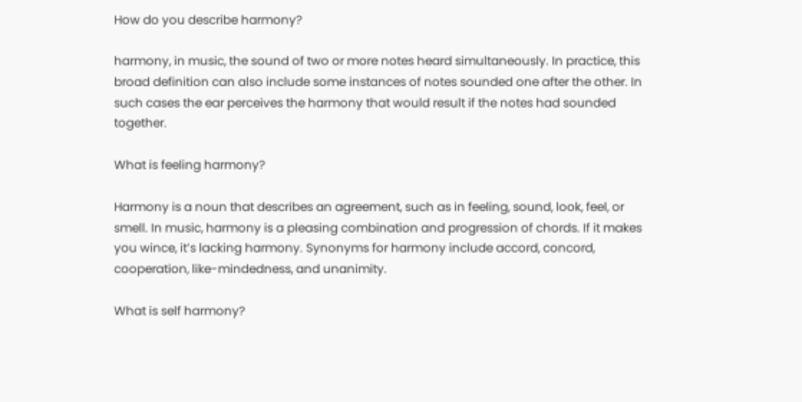How do you describe harmony?

harmony, in music, the sound of two or more notes heard simultaneously. In practice, this broad definition can also include some instances of notes sounded one after the other. In such cases the ear perceives the harmony that would result if the notes had sounded together.

What is feeling harmony?

Harmony is a noun that describes an agreement, such as in feeling, sound, look, feel, or smell. In music, harmony is a pleasing combination and progression of chords. If it makes you wince, it’s lacking harmony. Synonyms for harmony include accord, concord, cooperation, like-mindedness, and unanimity.

What is self harmony?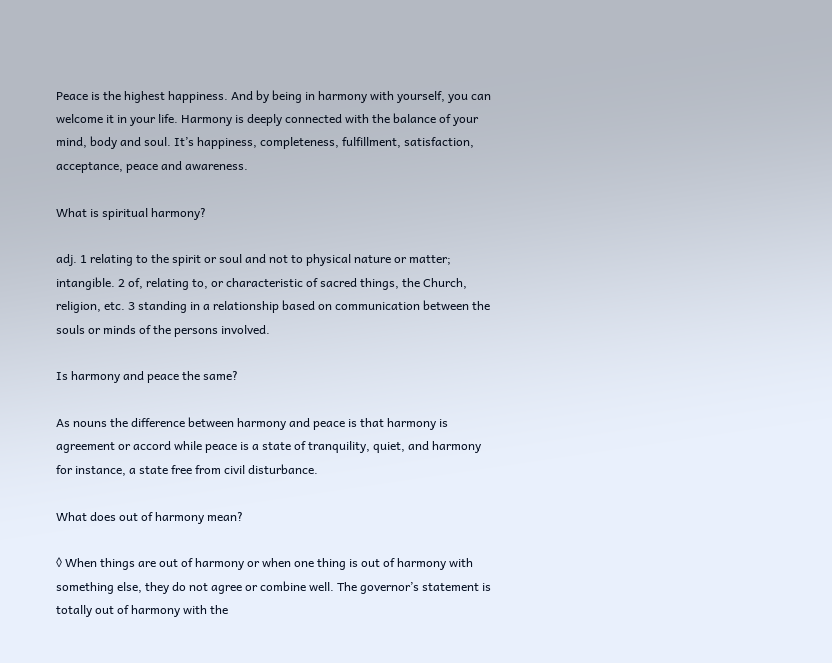Peace is the highest happiness. And by being in harmony with yourself, you can welcome it in your life. Harmony is deeply connected with the balance of your mind, body and soul. It’s happiness, completeness, fulfillment, satisfaction, acceptance, peace and awareness.

What is spiritual harmony?

adj. 1 relating to the spirit or soul and not to physical nature or matter; intangible. 2 of, relating to, or characteristic of sacred things, the Church, religion, etc. 3 standing in a relationship based on communication between the souls or minds of the persons involved.

Is harmony and peace the same?

As nouns the difference between harmony and peace is that harmony is agreement or accord while peace is a state of tranquility, quiet, and harmony for instance, a state free from civil disturbance.

What does out of harmony mean?

◊ When things are out of harmony or when one thing is out of harmony with something else, they do not agree or combine well. The governor’s statement is totally out of harmony with the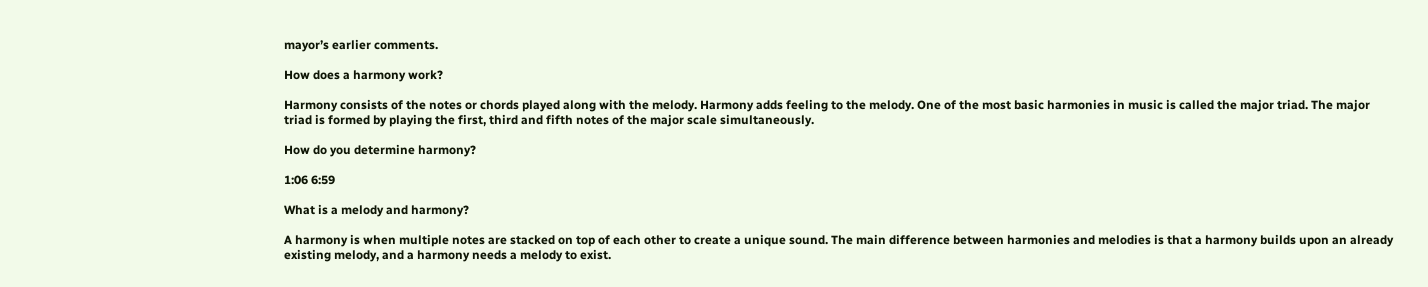mayor’s earlier comments.

How does a harmony work?

Harmony consists of the notes or chords played along with the melody. Harmony adds feeling to the melody. One of the most basic harmonies in music is called the major triad. The major triad is formed by playing the first, third and fifth notes of the major scale simultaneously.

How do you determine harmony?

1:06 6:59

What is a melody and harmony?

A harmony is when multiple notes are stacked on top of each other to create a unique sound. The main difference between harmonies and melodies is that a harmony builds upon an already existing melody, and a harmony needs a melody to exist.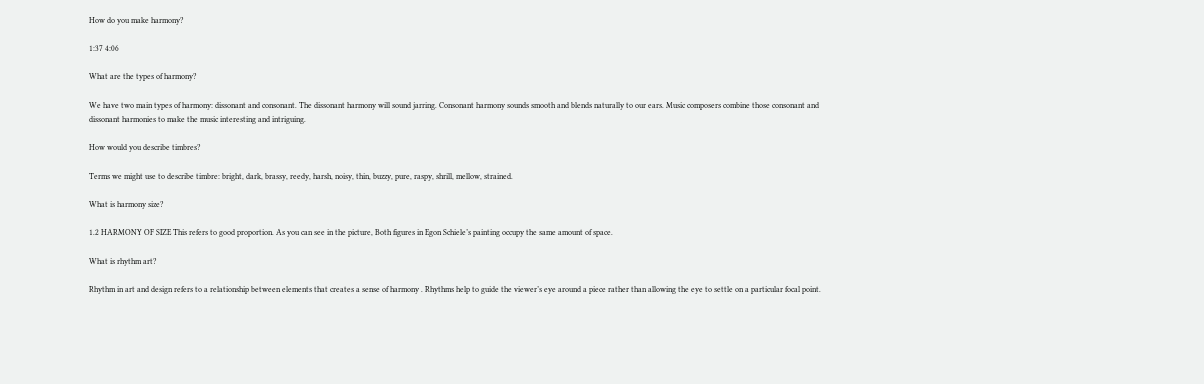How do you make harmony?

1:37 4:06

What are the types of harmony?

We have two main types of harmony: dissonant and consonant. The dissonant harmony will sound jarring. Consonant harmony sounds smooth and blends naturally to our ears. Music composers combine those consonant and dissonant harmonies to make the music interesting and intriguing.

How would you describe timbres?

Terms we might use to describe timbre: bright, dark, brassy, reedy, harsh, noisy, thin, buzzy, pure, raspy, shrill, mellow, strained.

What is harmony size?

1.2 HARMONY OF SIZE This refers to good proportion. As you can see in the picture, Both figures in Egon Schiele’s painting occupy the same amount of space.

What is rhythm art?

Rhythm in art and design refers to a relationship between elements that creates a sense of harmony . Rhythms help to guide the viewer’s eye around a piece rather than allowing the eye to settle on a particular focal point.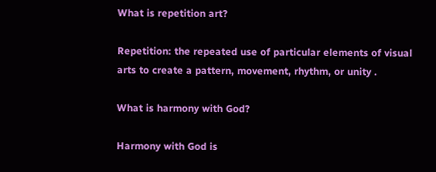What is repetition art?

Repetition: the repeated use of particular elements of visual arts to create a pattern, movement, rhythm, or unity .

What is harmony with God?

Harmony with God is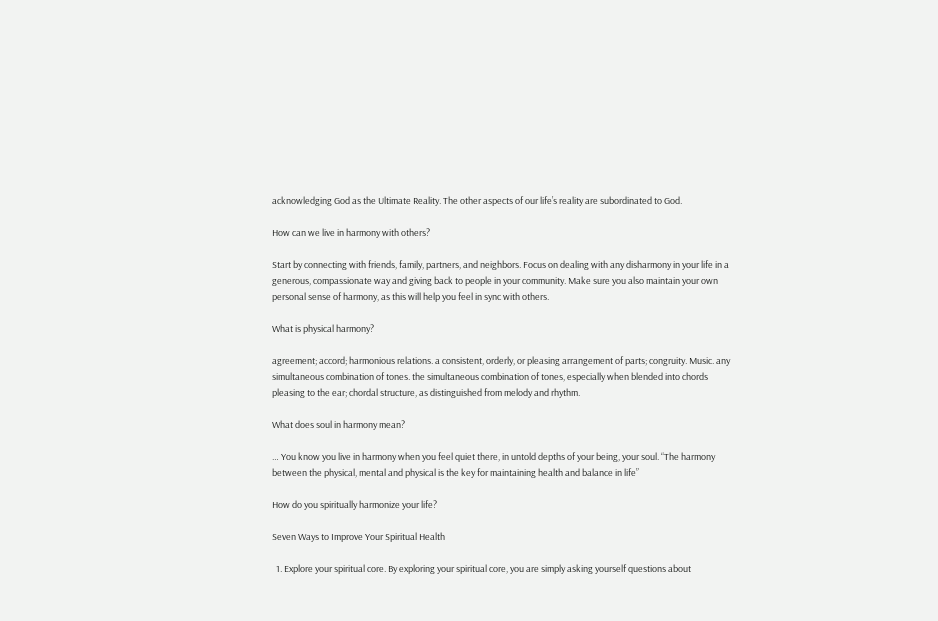acknowledging God as the Ultimate Reality. The other aspects of our life’s reality are subordinated to God.

How can we live in harmony with others?

Start by connecting with friends, family, partners, and neighbors. Focus on dealing with any disharmony in your life in a generous, compassionate way and giving back to people in your community. Make sure you also maintain your own personal sense of harmony, as this will help you feel in sync with others.

What is physical harmony?

agreement; accord; harmonious relations. a consistent, orderly, or pleasing arrangement of parts; congruity. Music. any simultaneous combination of tones. the simultaneous combination of tones, especially when blended into chords pleasing to the ear; chordal structure, as distinguished from melody and rhythm.

What does soul in harmony mean?

… You know you live in harmony when you feel quiet there, in untold depths of your being, your soul. “The harmony between the physical, mental and physical is the key for maintaining health and balance in life”

How do you spiritually harmonize your life?

Seven Ways to Improve Your Spiritual Health

  1. Explore your spiritual core. By exploring your spiritual core, you are simply asking yourself questions about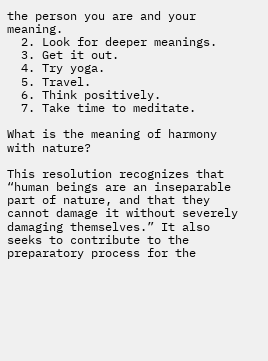the person you are and your meaning.
  2. Look for deeper meanings.
  3. Get it out.
  4. Try yoga.
  5. Travel.
  6. Think positively.
  7. Take time to meditate.

What is the meaning of harmony with nature?

This resolution recognizes that “human beings are an inseparable part of nature, and that they cannot damage it without severely damaging themselves.” It also seeks to contribute to the preparatory process for the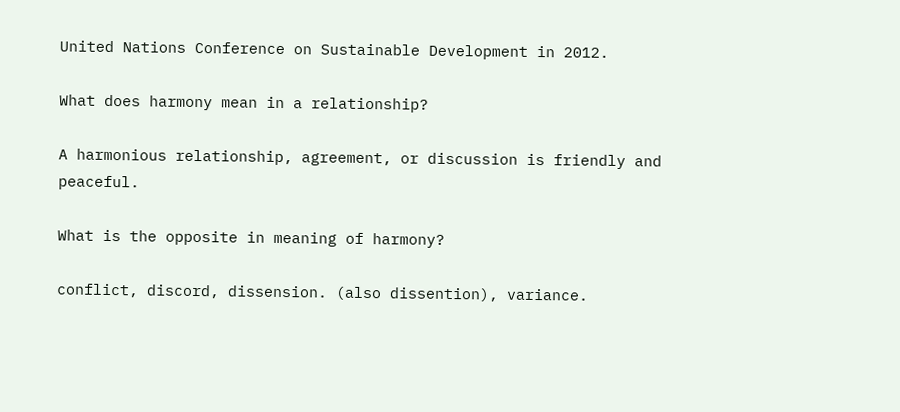United Nations Conference on Sustainable Development in 2012.

What does harmony mean in a relationship?

A harmonious relationship, agreement, or discussion is friendly and peaceful.

What is the opposite in meaning of harmony?

conflict, discord, dissension. (also dissention), variance.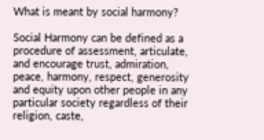What is meant by social harmony?

Social Harmony can be defined as a procedure of assessment, articulate, and encourage trust, admiration, peace, harmony, respect, generosity and equity upon other people in any particular society regardless of their religion, caste,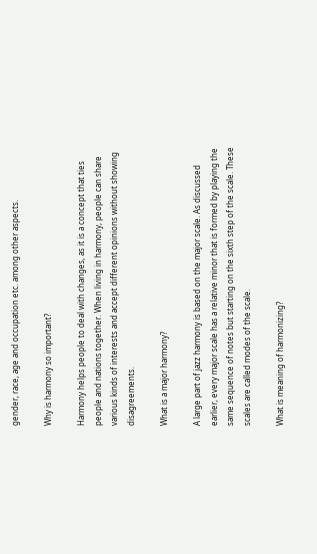gender, race, age and occupation etc. among other aspects.

Why is harmony so important?

Harmony helps people to deal with changes, as it is a concept that ties people and nations together. When living in harmony, people can share various kinds of interests and accept different opinions without showing disagreements.

What is a major harmony?

A large part of jazz harmony is based on the major scale. As discussed earlier, every major scale has a relative minor that is formed by playing the same sequence of notes but starting on the sixth step of the scale. These scales are called modes of the scale.

What is meaning of harmonizing?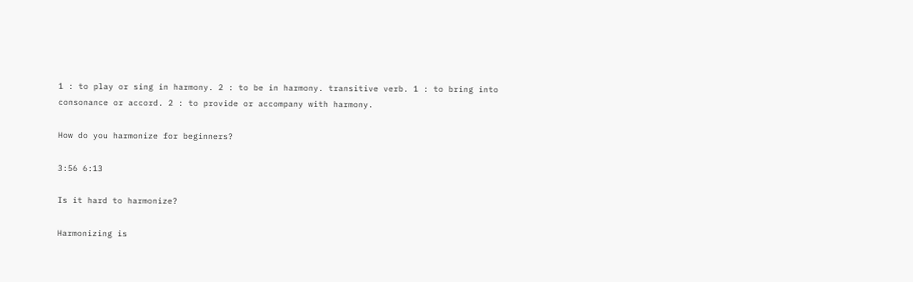1 : to play or sing in harmony. 2 : to be in harmony. transitive verb. 1 : to bring into consonance or accord. 2 : to provide or accompany with harmony.

How do you harmonize for beginners?

3:56 6:13

Is it hard to harmonize?

Harmonizing is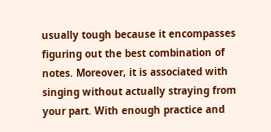usually tough because it encompasses figuring out the best combination of notes. Moreover, it is associated with singing without actually straying from your part. With enough practice and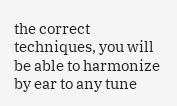the correct techniques, you will be able to harmonize by ear to any tune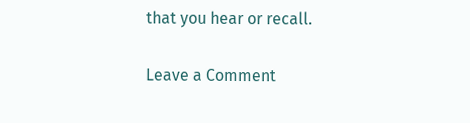that you hear or recall.

Leave a Comment